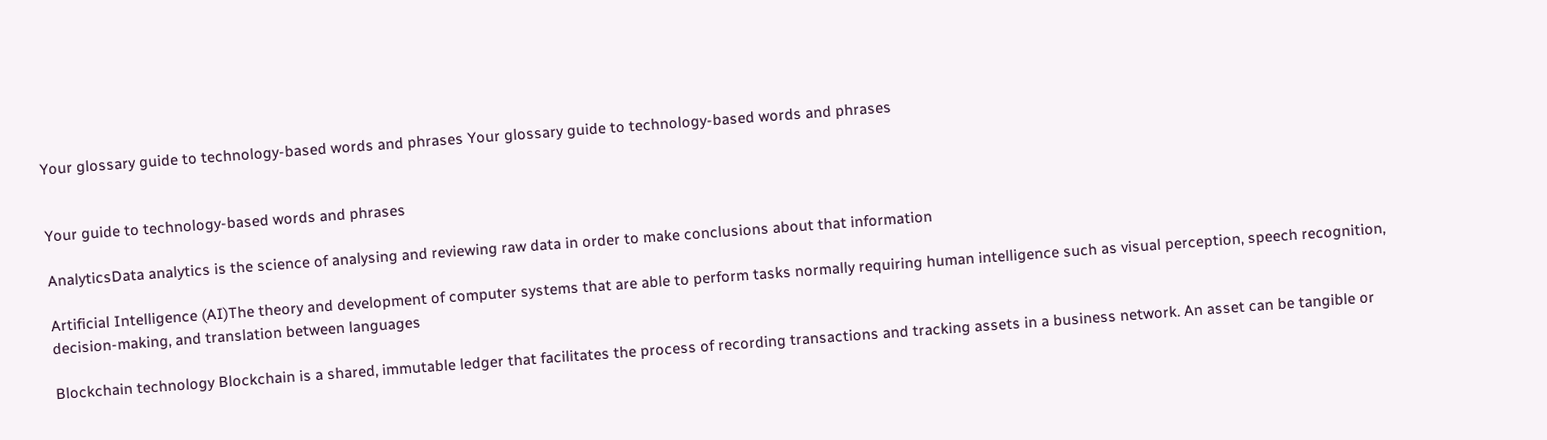Your glossary guide to technology-based words and phrases Your glossary guide to technology-based words and phrases


Your guide to technology-based words and phrases

AnalyticsData analytics is the science of analysing and reviewing raw data in order to make conclusions about that information

Artificial Intelligence (AI)The theory and development of computer systems that are able to perform tasks normally requiring human intelligence such as visual perception, speech recognition, decision-making, and translation between languages

Blockchain technology Blockchain is a shared, immutable ledger that facilitates the process of recording transactions and tracking assets in a business network. An asset can be tangible or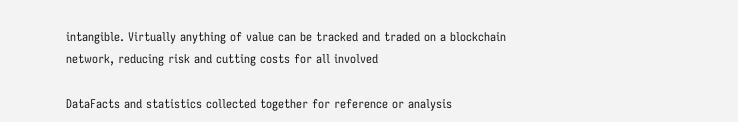intangible. Virtually anything of value can be tracked and traded on a blockchain network, reducing risk and cutting costs for all involved

DataFacts and statistics collected together for reference or analysis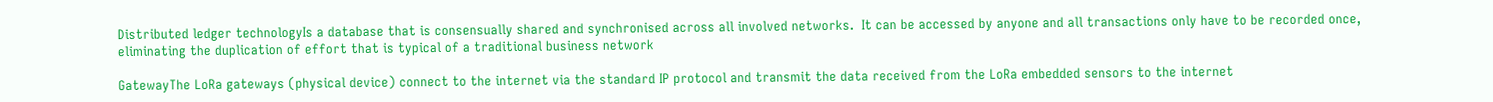Distributed ledger technologyIs a database that is consensually shared and synchronised across all involved networks.  It can be accessed by anyone and all transactions only have to be recorded once, eliminating the duplication of effort that is typical of a traditional business network

GatewayThe LoRa gateways (physical device) connect to the internet via the standard IP protocol and transmit the data received from the LoRa embedded sensors to the internet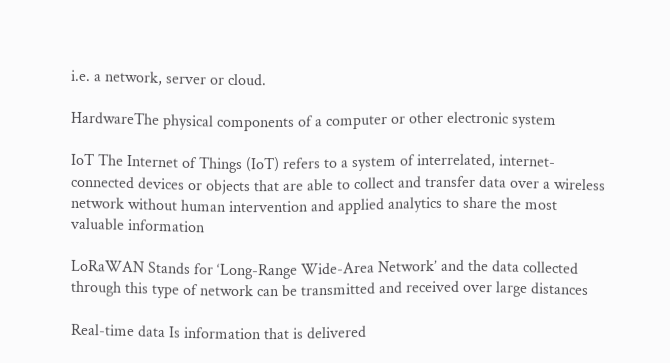i.e. a network, server or cloud.

HardwareThe physical components of a computer or other electronic system

IoT The Internet of Things (IoT) refers to a system of interrelated, internet-connected devices or objects that are able to collect and transfer data over a wireless network without human intervention and applied analytics to share the most valuable information

LoRaWAN Stands for ‘Long-Range Wide-Area Network’ and the data collected through this type of network can be transmitted and received over large distances

Real-time data Is information that is delivered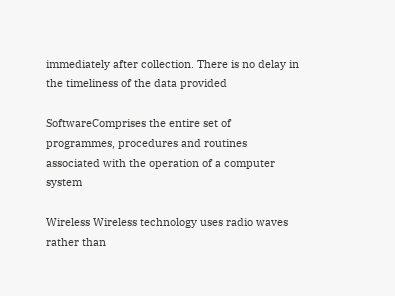immediately after collection. There is no delay in the timeliness of the data provided

SoftwareComprises the entire set of programmes, procedures and routines associated with the operation of a computer system

Wireless Wireless technology uses radio waves rather than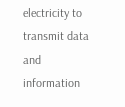electricity to transmit data and information